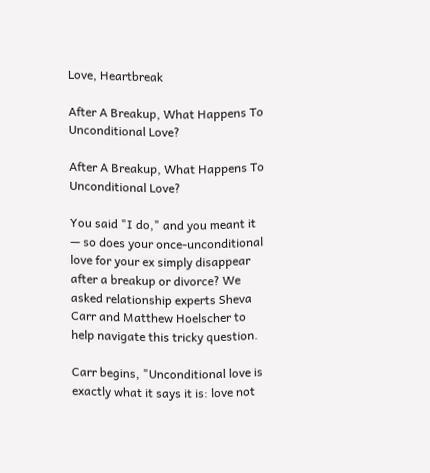Love, Heartbreak

After A Breakup, What Happens To Unconditional Love?

After A Breakup, What Happens To Unconditional Love?

You said "I do," and you meant it — so does your once-unconditional love for your ex simply disappear after a breakup or divorce? We asked relationship experts Sheva Carr and Matthew Hoelscher to help navigate this tricky question.

Carr begins, "Unconditional love is exactly what it says it is: love not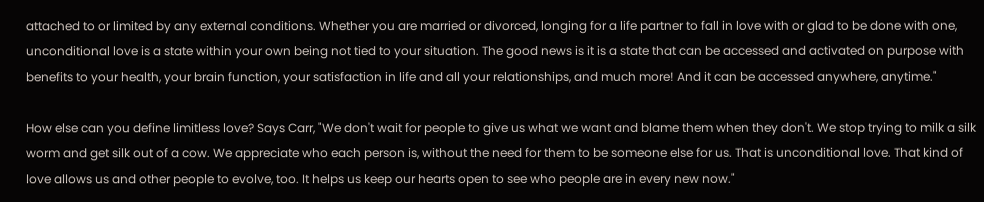attached to or limited by any external conditions. Whether you are married or divorced, longing for a life partner to fall in love with or glad to be done with one, unconditional love is a state within your own being not tied to your situation. The good news is it is a state that can be accessed and activated on purpose with benefits to your health, your brain function, your satisfaction in life and all your relationships, and much more! And it can be accessed anywhere, anytime."

How else can you define limitless love? Says Carr, "We don't wait for people to give us what we want and blame them when they don't. We stop trying to milk a silk worm and get silk out of a cow. We appreciate who each person is, without the need for them to be someone else for us. That is unconditional love. That kind of love allows us and other people to evolve, too. It helps us keep our hearts open to see who people are in every new now."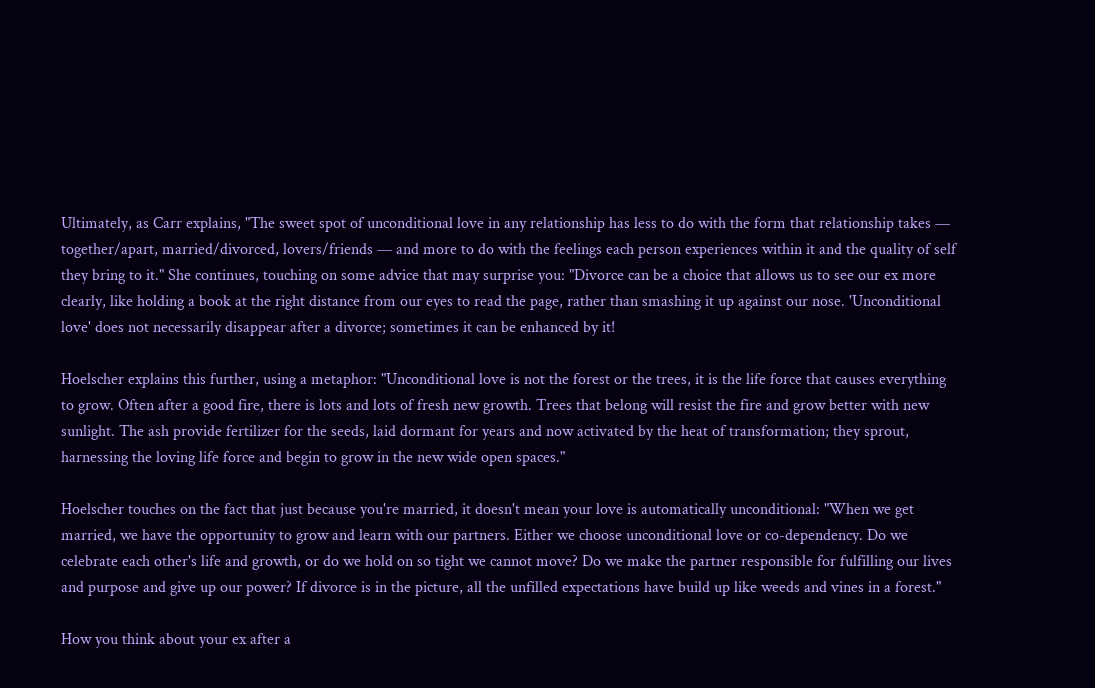Ultimately, as Carr explains, "The sweet spot of unconditional love in any relationship has less to do with the form that relationship takes — together/apart, married/divorced, lovers/friends — and more to do with the feelings each person experiences within it and the quality of self they bring to it." She continues, touching on some advice that may surprise you: "Divorce can be a choice that allows us to see our ex more clearly, like holding a book at the right distance from our eyes to read the page, rather than smashing it up against our nose. 'Unconditional love' does not necessarily disappear after a divorce; sometimes it can be enhanced by it!

Hoelscher explains this further, using a metaphor: "Unconditional love is not the forest or the trees, it is the life force that causes everything to grow. Often after a good fire, there is lots and lots of fresh new growth. Trees that belong will resist the fire and grow better with new sunlight. The ash provide fertilizer for the seeds, laid dormant for years and now activated by the heat of transformation; they sprout, harnessing the loving life force and begin to grow in the new wide open spaces."

Hoelscher touches on the fact that just because you're married, it doesn't mean your love is automatically unconditional: "When we get married, we have the opportunity to grow and learn with our partners. Either we choose unconditional love or co-dependency. Do we celebrate each other's life and growth, or do we hold on so tight we cannot move? Do we make the partner responsible for fulfilling our lives and purpose and give up our power? If divorce is in the picture, all the unfilled expectations have build up like weeds and vines in a forest."

How you think about your ex after a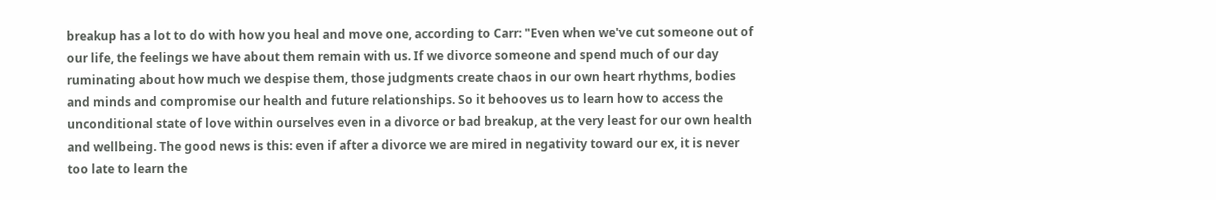breakup has a lot to do with how you heal and move one, according to Carr: "Even when we've cut someone out of our life, the feelings we have about them remain with us. If we divorce someone and spend much of our day ruminating about how much we despise them, those judgments create chaos in our own heart rhythms, bodies and minds and compromise our health and future relationships. So it behooves us to learn how to access the unconditional state of love within ourselves even in a divorce or bad breakup, at the very least for our own health and wellbeing. The good news is this: even if after a divorce we are mired in negativity toward our ex, it is never too late to learn the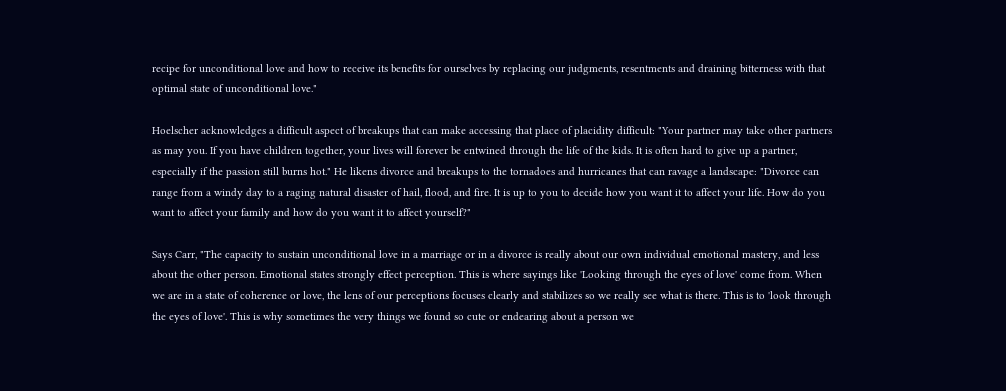recipe for unconditional love and how to receive its benefits for ourselves by replacing our judgments, resentments and draining bitterness with that optimal state of unconditional love."

Hoelscher acknowledges a difficult aspect of breakups that can make accessing that place of placidity difficult: "Your partner may take other partners as may you. If you have children together, your lives will forever be entwined through the life of the kids. It is often hard to give up a partner, especially if the passion still burns hot." He likens divorce and breakups to the tornadoes and hurricanes that can ravage a landscape: "Divorce can range from a windy day to a raging natural disaster of hail, flood, and fire. It is up to you to decide how you want it to affect your life. How do you want to affect your family and how do you want it to affect yourself?"

Says Carr, "The capacity to sustain unconditional love in a marriage or in a divorce is really about our own individual emotional mastery, and less about the other person. Emotional states strongly effect perception. This is where sayings like 'Looking through the eyes of love' come from. When we are in a state of coherence or love, the lens of our perceptions focuses clearly and stabilizes so we really see what is there. This is to 'look through the eyes of love'. This is why sometimes the very things we found so cute or endearing about a person we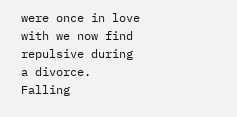were once in love with we now find repulsive during a divorce. Falling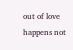out of love happens not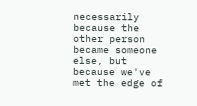necessarily because the other person became someone else, but because we've met the edge of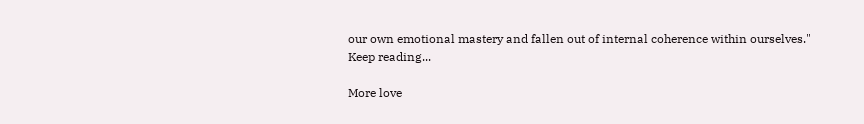our own emotional mastery and fallen out of internal coherence within ourselves." Keep reading...

More love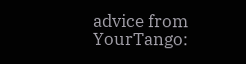advice from YourTango: